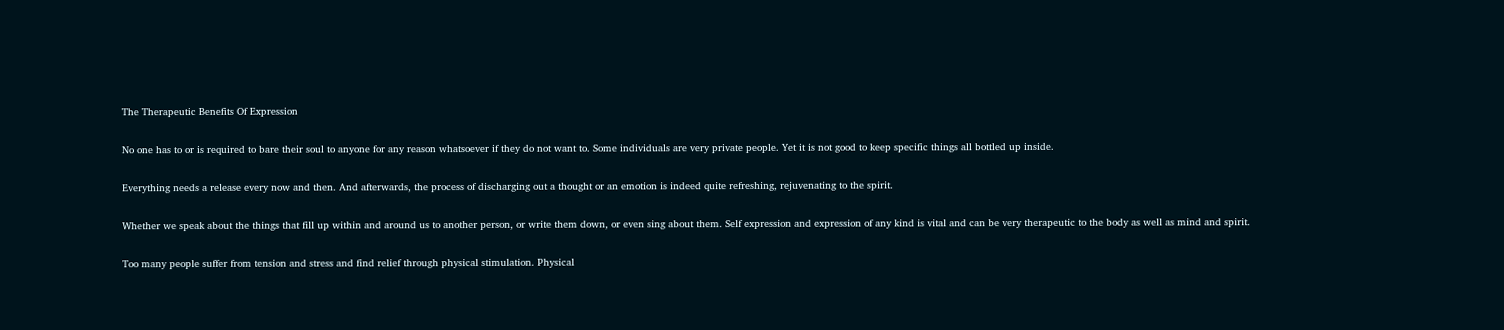The Therapeutic Benefits Of Expression

No one has to or is required to bare their soul to anyone for any reason whatsoever if they do not want to. Some individuals are very private people. Yet it is not good to keep specific things all bottled up inside.

Everything needs a release every now and then. And afterwards, the process of discharging out a thought or an emotion is indeed quite refreshing, rejuvenating to the spirit.

Whether we speak about the things that fill up within and around us to another person, or write them down, or even sing about them. Self expression and expression of any kind is vital and can be very therapeutic to the body as well as mind and spirit.

Too many people suffer from tension and stress and find relief through physical stimulation. Physical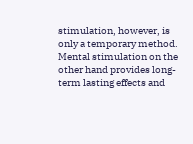stimulation, however, is only a temporary method. Mental stimulation on the other hand provides long-term lasting effects and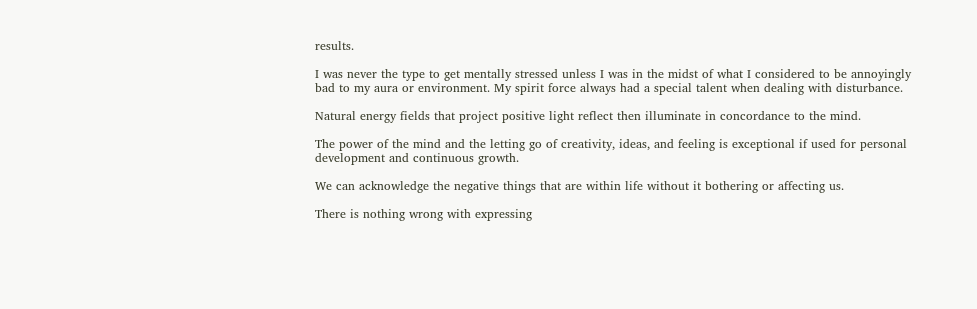results.

I was never the type to get mentally stressed unless I was in the midst of what I considered to be annoyingly bad to my aura or environment. My spirit force always had a special talent when dealing with disturbance.

Natural energy fields that project positive light reflect then illuminate in concordance to the mind.

The power of the mind and the letting go of creativity, ideas, and feeling is exceptional if used for personal development and continuous growth.

We can acknowledge the negative things that are within life without it bothering or affecting us.

There is nothing wrong with expressing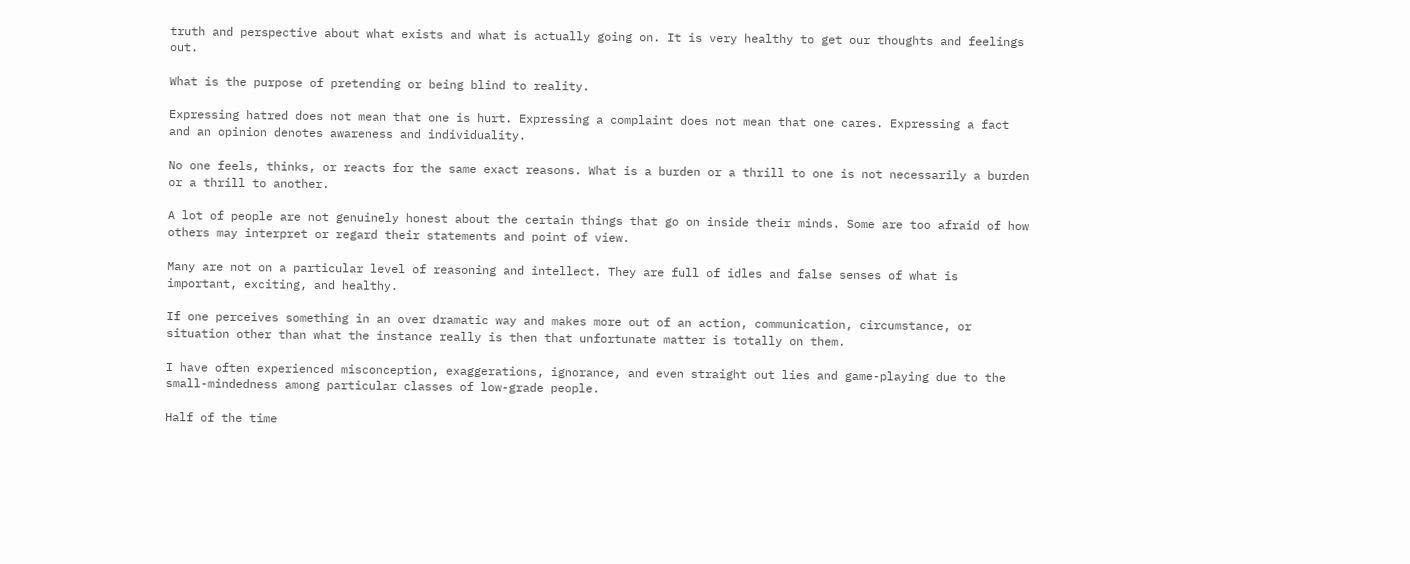truth and perspective about what exists and what is actually going on. It is very healthy to get our thoughts and feelings out.

What is the purpose of pretending or being blind to reality.

Expressing hatred does not mean that one is hurt. Expressing a complaint does not mean that one cares. Expressing a fact and an opinion denotes awareness and individuality.

No one feels, thinks, or reacts for the same exact reasons. What is a burden or a thrill to one is not necessarily a burden or a thrill to another.

A lot of people are not genuinely honest about the certain things that go on inside their minds. Some are too afraid of how others may interpret or regard their statements and point of view.

Many are not on a particular level of reasoning and intellect. They are full of idles and false senses of what is important, exciting, and healthy.

If one perceives something in an over dramatic way and makes more out of an action, communication, circumstance, or situation other than what the instance really is then that unfortunate matter is totally on them.

I have often experienced misconception, exaggerations, ignorance, and even straight out lies and game-playing due to the small-mindedness among particular classes of low-grade people.

Half of the time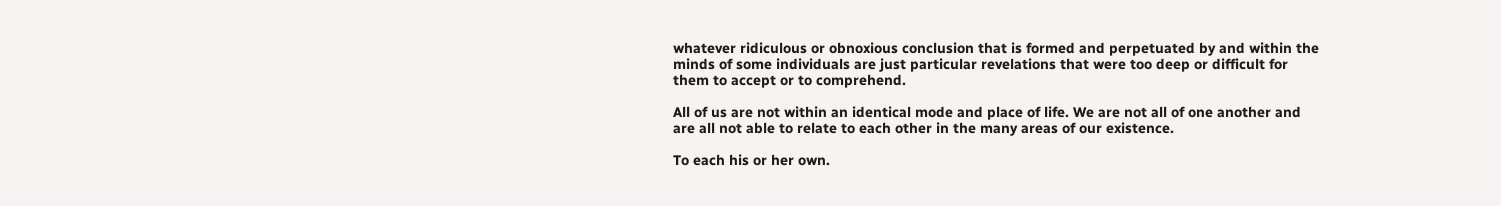whatever ridiculous or obnoxious conclusion that is formed and perpetuated by and within the minds of some individuals are just particular revelations that were too deep or difficult for them to accept or to comprehend.

All of us are not within an identical mode and place of life. We are not all of one another and are all not able to relate to each other in the many areas of our existence.

To each his or her own.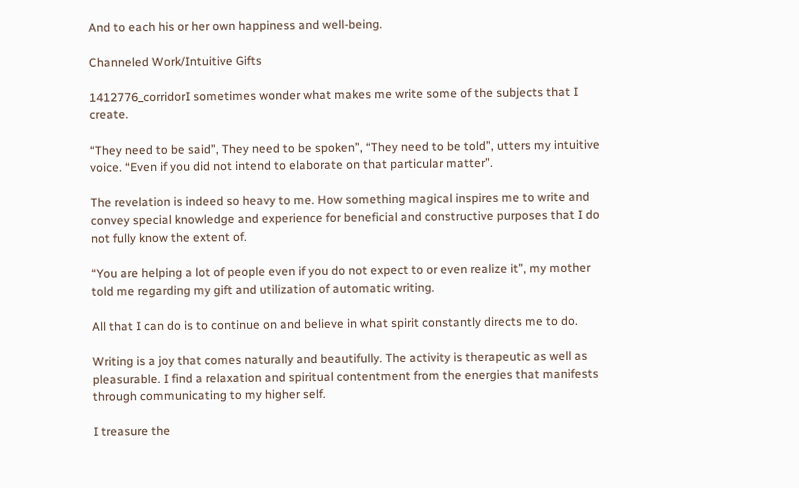And to each his or her own happiness and well-being.

Channeled Work/Intuitive Gifts

1412776_corridorI sometimes wonder what makes me write some of the subjects that I create.

“They need to be said”, They need to be spoken”, “They need to be told”, utters my intuitive voice. “Even if you did not intend to elaborate on that particular matter”.

The revelation is indeed so heavy to me. How something magical inspires me to write and convey special knowledge and experience for beneficial and constructive purposes that I do not fully know the extent of.

“You are helping a lot of people even if you do not expect to or even realize it”, my mother told me regarding my gift and utilization of automatic writing.

All that I can do is to continue on and believe in what spirit constantly directs me to do.

Writing is a joy that comes naturally and beautifully. The activity is therapeutic as well as pleasurable. I find a relaxation and spiritual contentment from the energies that manifests through communicating to my higher self.

I treasure the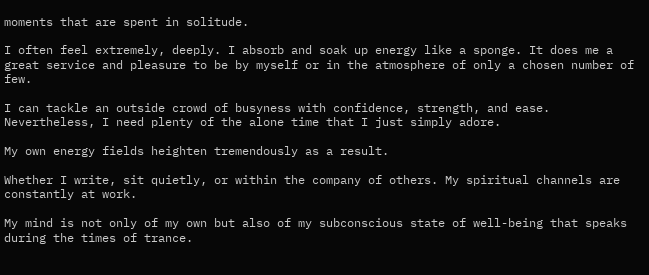moments that are spent in solitude.

I often feel extremely, deeply. I absorb and soak up energy like a sponge. It does me a great service and pleasure to be by myself or in the atmosphere of only a chosen number of few.

I can tackle an outside crowd of busyness with confidence, strength, and ease. Nevertheless, I need plenty of the alone time that I just simply adore.

My own energy fields heighten tremendously as a result.

Whether I write, sit quietly, or within the company of others. My spiritual channels are constantly at work.

My mind is not only of my own but also of my subconscious state of well-being that speaks during the times of trance.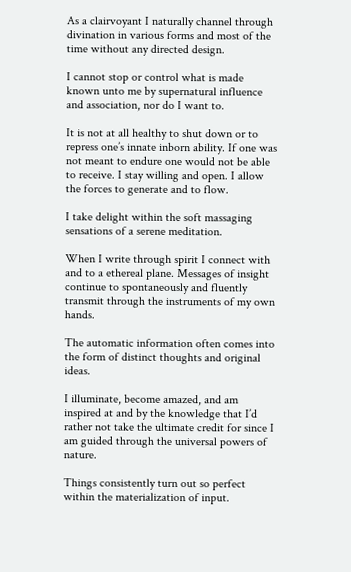As a clairvoyant I naturally channel through divination in various forms and most of the time without any directed design.

I cannot stop or control what is made known unto me by supernatural influence and association, nor do I want to.

It is not at all healthy to shut down or to repress one’s innate inborn ability. If one was not meant to endure one would not be able to receive. I stay willing and open. I allow the forces to generate and to flow.

I take delight within the soft massaging sensations of a serene meditation.

When I write through spirit I connect with and to a ethereal plane. Messages of insight continue to spontaneously and fluently transmit through the instruments of my own hands.

The automatic information often comes into the form of distinct thoughts and original ideas.

I illuminate, become amazed, and am inspired at and by the knowledge that I’d rather not take the ultimate credit for since I am guided through the universal powers of nature.

Things consistently turn out so perfect within the materialization of input.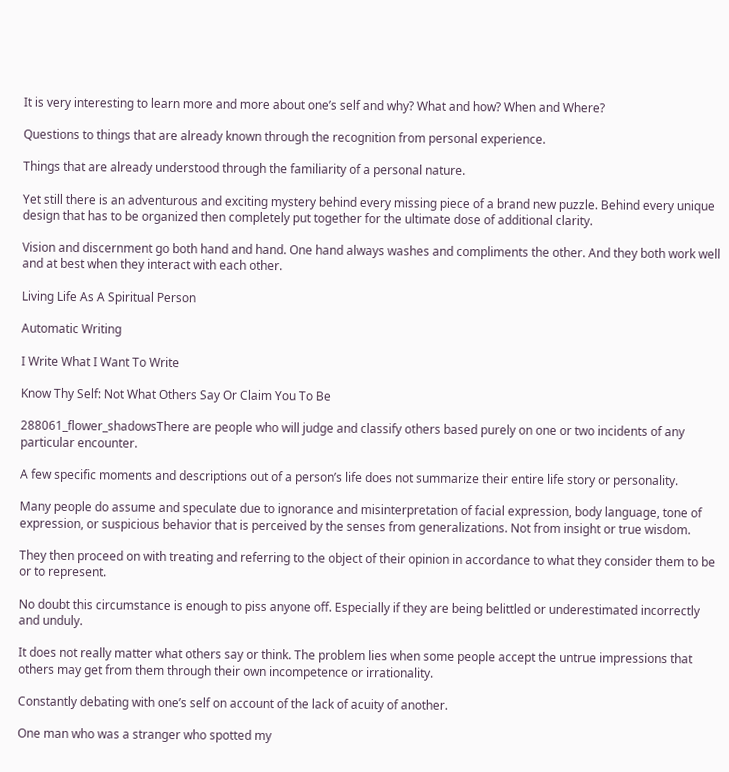It is very interesting to learn more and more about one’s self and why? What and how? When and Where?

Questions to things that are already known through the recognition from personal experience.

Things that are already understood through the familiarity of a personal nature.

Yet still there is an adventurous and exciting mystery behind every missing piece of a brand new puzzle. Behind every unique design that has to be organized then completely put together for the ultimate dose of additional clarity.

Vision and discernment go both hand and hand. One hand always washes and compliments the other. And they both work well and at best when they interact with each other.

Living Life As A Spiritual Person

Automatic Writing

I Write What I Want To Write

Know Thy Self: Not What Others Say Or Claim You To Be

288061_flower_shadowsThere are people who will judge and classify others based purely on one or two incidents of any particular encounter.

A few specific moments and descriptions out of a person’s life does not summarize their entire life story or personality.

Many people do assume and speculate due to ignorance and misinterpretation of facial expression, body language, tone of expression, or suspicious behavior that is perceived by the senses from generalizations. Not from insight or true wisdom.

They then proceed on with treating and referring to the object of their opinion in accordance to what they consider them to be or to represent.

No doubt this circumstance is enough to piss anyone off. Especially if they are being belittled or underestimated incorrectly and unduly.

It does not really matter what others say or think. The problem lies when some people accept the untrue impressions that others may get from them through their own incompetence or irrationality.

Constantly debating with one’s self on account of the lack of acuity of another.

One man who was a stranger who spotted my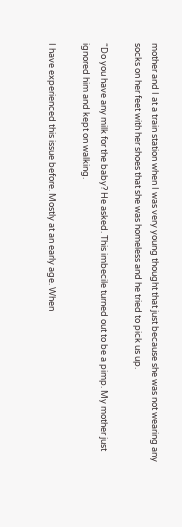mother and I at a train station when I was very young thought that just because she was not wearing any socks on her feet with her shoes that she was homeless and he tried to pick us up.

“Do you have any milk for the baby? He asked. This imbecile turned out to be a pimp. My mother just ignored him and kept on walking.

I have experienced this issue before. Mostly at an early age. When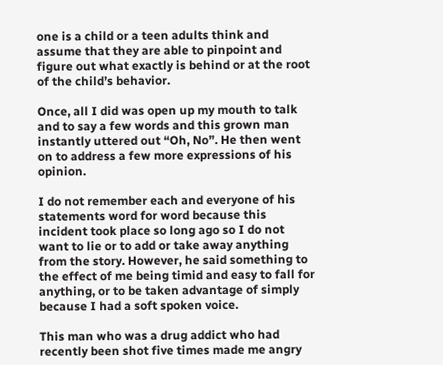one is a child or a teen adults think and assume that they are able to pinpoint and figure out what exactly is behind or at the root of the child’s behavior.

Once, all I did was open up my mouth to talk and to say a few words and this grown man instantly uttered out “Oh, No”. He then went on to address a few more expressions of his opinion.

I do not remember each and everyone of his statements word for word because this incident took place so long ago so I do not want to lie or to add or take away anything from the story. However, he said something to the effect of me being timid and easy to fall for anything, or to be taken advantage of simply because I had a soft spoken voice.

This man who was a drug addict who had recently been shot five times made me angry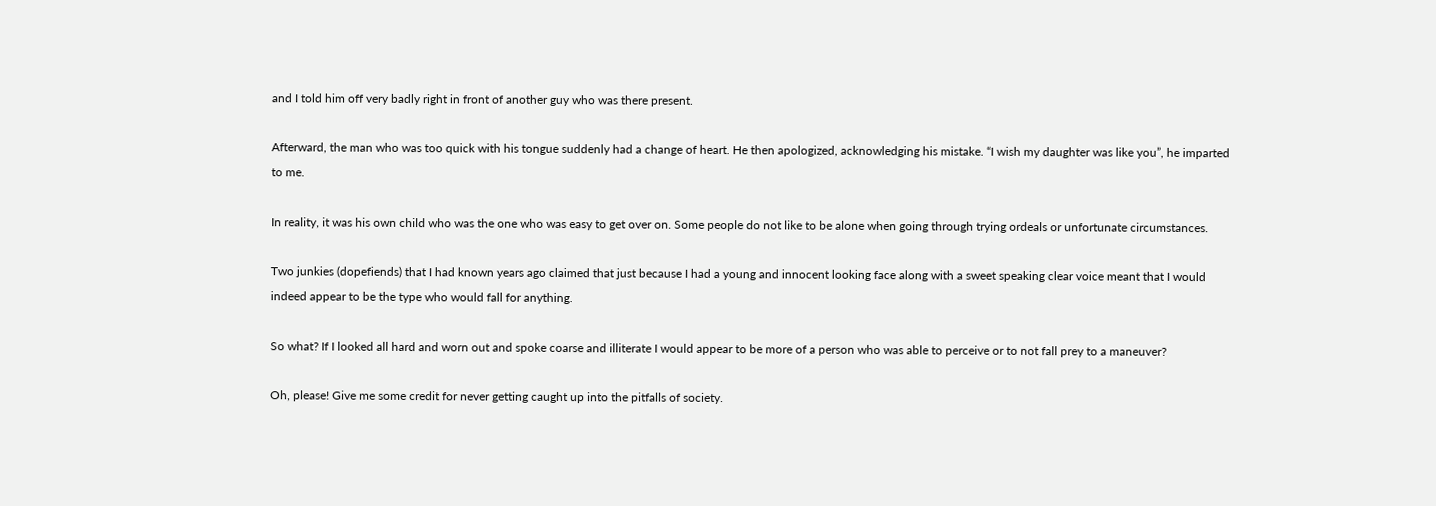and I told him off very badly right in front of another guy who was there present.

Afterward, the man who was too quick with his tongue suddenly had a change of heart. He then apologized, acknowledging his mistake. “I wish my daughter was like you”, he imparted to me.

In reality, it was his own child who was the one who was easy to get over on. Some people do not like to be alone when going through trying ordeals or unfortunate circumstances.

Two junkies (dopefiends) that I had known years ago claimed that just because I had a young and innocent looking face along with a sweet speaking clear voice meant that I would indeed appear to be the type who would fall for anything.

So what? If I looked all hard and worn out and spoke coarse and illiterate I would appear to be more of a person who was able to perceive or to not fall prey to a maneuver?

Oh, please! Give me some credit for never getting caught up into the pitfalls of society.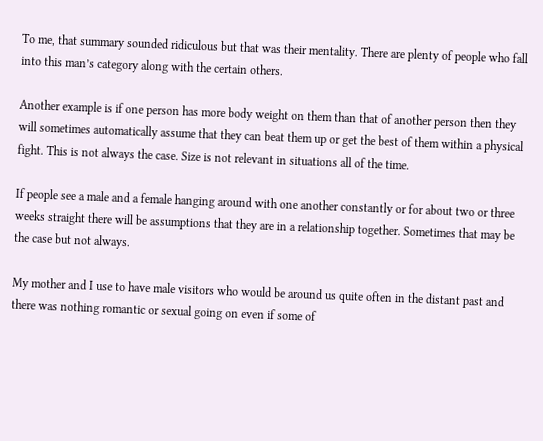To me, that summary sounded ridiculous but that was their mentality. There are plenty of people who fall into this man’s category along with the certain others.

Another example is if one person has more body weight on them than that of another person then they will sometimes automatically assume that they can beat them up or get the best of them within a physical fight. This is not always the case. Size is not relevant in situations all of the time.

If people see a male and a female hanging around with one another constantly or for about two or three weeks straight there will be assumptions that they are in a relationship together. Sometimes that may be the case but not always.

My mother and I use to have male visitors who would be around us quite often in the distant past and there was nothing romantic or sexual going on even if some of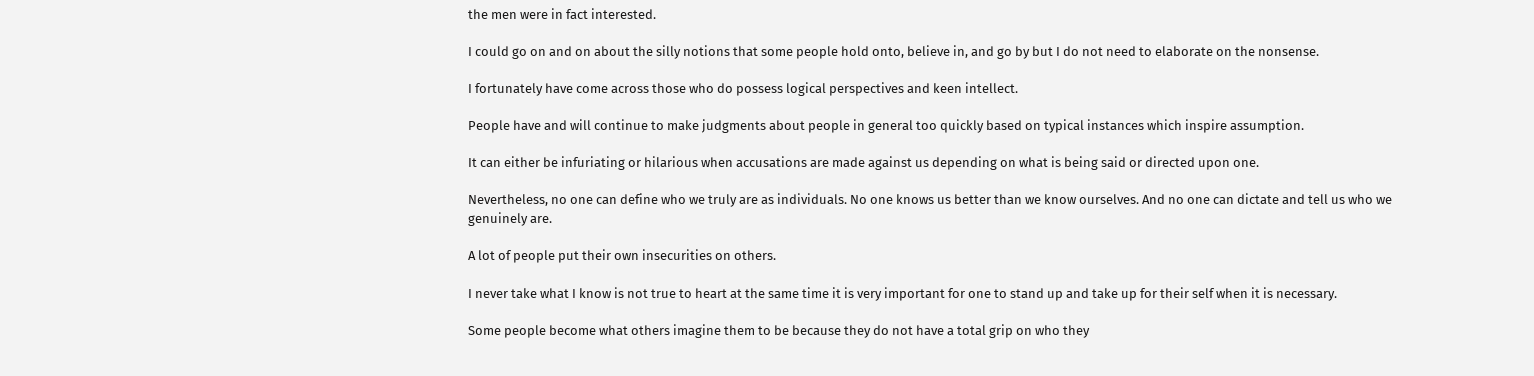the men were in fact interested.

I could go on and on about the silly notions that some people hold onto, believe in, and go by but I do not need to elaborate on the nonsense.

I fortunately have come across those who do possess logical perspectives and keen intellect.

People have and will continue to make judgments about people in general too quickly based on typical instances which inspire assumption.

It can either be infuriating or hilarious when accusations are made against us depending on what is being said or directed upon one.

Nevertheless, no one can define who we truly are as individuals. No one knows us better than we know ourselves. And no one can dictate and tell us who we genuinely are.

A lot of people put their own insecurities on others.

I never take what I know is not true to heart at the same time it is very important for one to stand up and take up for their self when it is necessary.

Some people become what others imagine them to be because they do not have a total grip on who they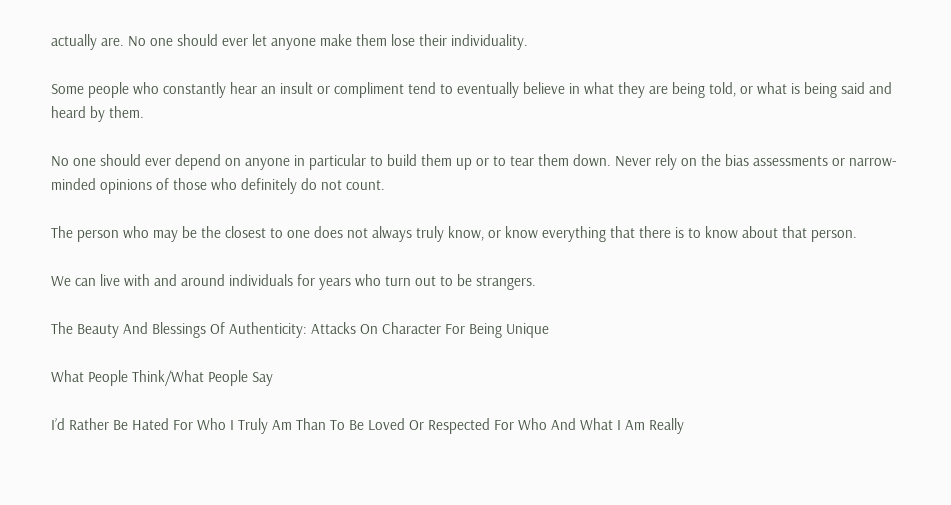actually are. No one should ever let anyone make them lose their individuality.

Some people who constantly hear an insult or compliment tend to eventually believe in what they are being told, or what is being said and heard by them.

No one should ever depend on anyone in particular to build them up or to tear them down. Never rely on the bias assessments or narrow-minded opinions of those who definitely do not count.

The person who may be the closest to one does not always truly know, or know everything that there is to know about that person.

We can live with and around individuals for years who turn out to be strangers.

The Beauty And Blessings Of Authenticity: Attacks On Character For Being Unique

What People Think/What People Say

I’d Rather Be Hated For Who I Truly Am Than To Be Loved Or Respected For Who And What I Am Really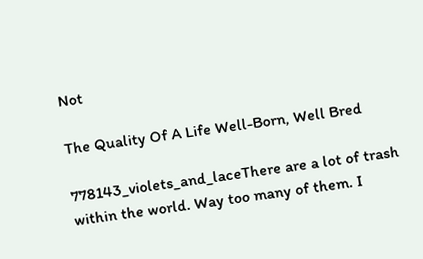Not

The Quality Of A Life Well-Born, Well Bred

778143_violets_and_laceThere are a lot of trash within the world. Way too many of them. I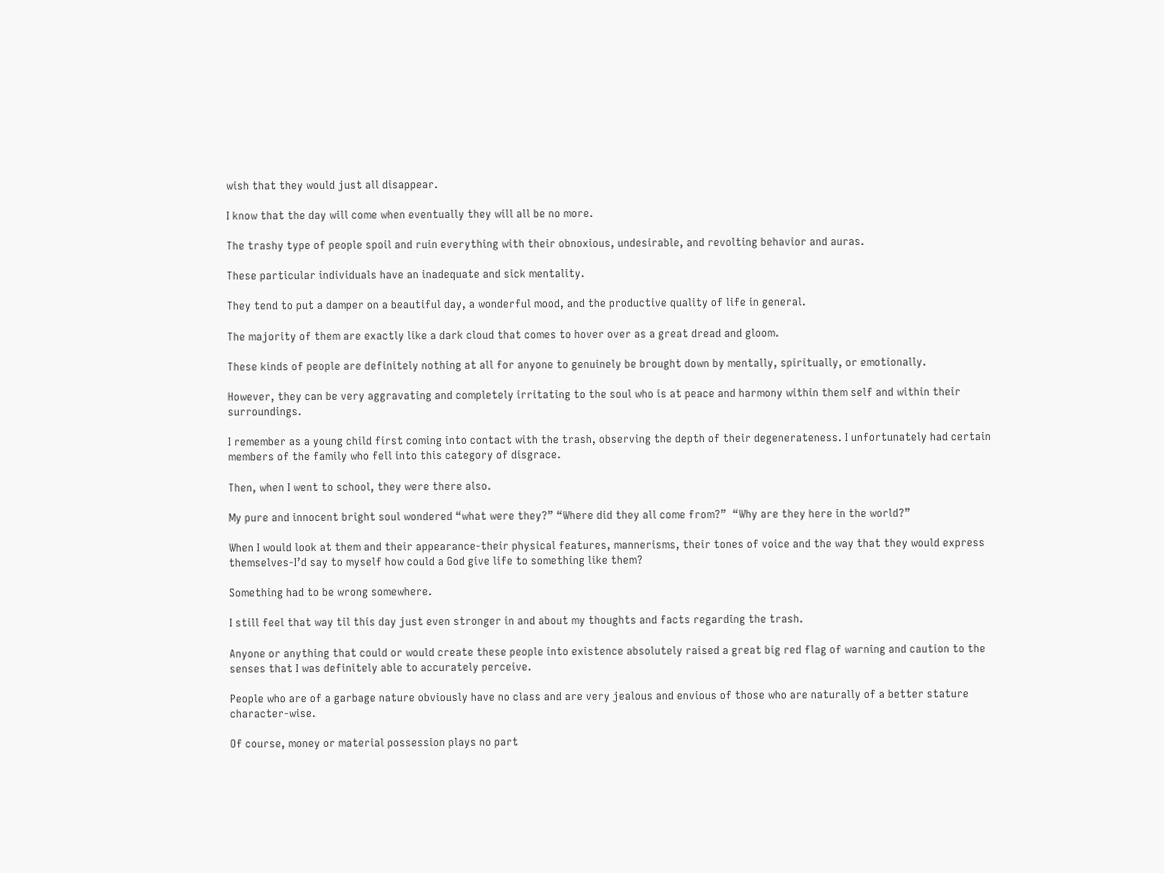wish that they would just all disappear.

I know that the day will come when eventually they will all be no more.

The trashy type of people spoil and ruin everything with their obnoxious, undesirable, and revolting behavior and auras.

These particular individuals have an inadequate and sick mentality.

They tend to put a damper on a beautiful day, a wonderful mood, and the productive quality of life in general.

The majority of them are exactly like a dark cloud that comes to hover over as a great dread and gloom.

These kinds of people are definitely nothing at all for anyone to genuinely be brought down by mentally, spiritually, or emotionally.

However, they can be very aggravating and completely irritating to the soul who is at peace and harmony within them self and within their surroundings.

I remember as a young child first coming into contact with the trash, observing the depth of their degenerateness. I unfortunately had certain members of the family who fell into this category of disgrace.

Then, when I went to school, they were there also.

My pure and innocent bright soul wondered “what were they?” “Where did they all come from?”  “Why are they here in the world?”

When I would look at them and their appearance-their physical features, mannerisms, their tones of voice and the way that they would express themselves-I’d say to myself how could a God give life to something like them?

Something had to be wrong somewhere.

I still feel that way til this day just even stronger in and about my thoughts and facts regarding the trash.

Anyone or anything that could or would create these people into existence absolutely raised a great big red flag of warning and caution to the senses that I was definitely able to accurately perceive.

People who are of a garbage nature obviously have no class and are very jealous and envious of those who are naturally of a better stature character-wise.

Of course, money or material possession plays no part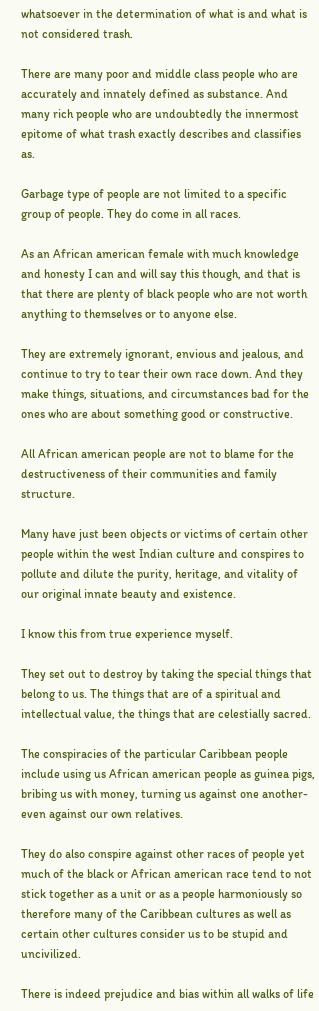whatsoever in the determination of what is and what is not considered trash.

There are many poor and middle class people who are accurately and innately defined as substance. And many rich people who are undoubtedly the innermost epitome of what trash exactly describes and classifies as.

Garbage type of people are not limited to a specific group of people. They do come in all races.

As an African american female with much knowledge and honesty I can and will say this though, and that is that there are plenty of black people who are not worth anything to themselves or to anyone else.

They are extremely ignorant, envious and jealous, and continue to try to tear their own race down. And they make things, situations, and circumstances bad for the ones who are about something good or constructive.

All African american people are not to blame for the destructiveness of their communities and family structure.

Many have just been objects or victims of certain other people within the west Indian culture and conspires to pollute and dilute the purity, heritage, and vitality of our original innate beauty and existence.

I know this from true experience myself.

They set out to destroy by taking the special things that belong to us. The things that are of a spiritual and intellectual value, the things that are celestially sacred.

The conspiracies of the particular Caribbean people include using us African american people as guinea pigs, bribing us with money, turning us against one another-even against our own relatives.

They do also conspire against other races of people yet much of the black or African american race tend to not stick together as a unit or as a people harmoniously so therefore many of the Caribbean cultures as well as certain other cultures consider us to be stupid and uncivilized.

There is indeed prejudice and bias within all walks of life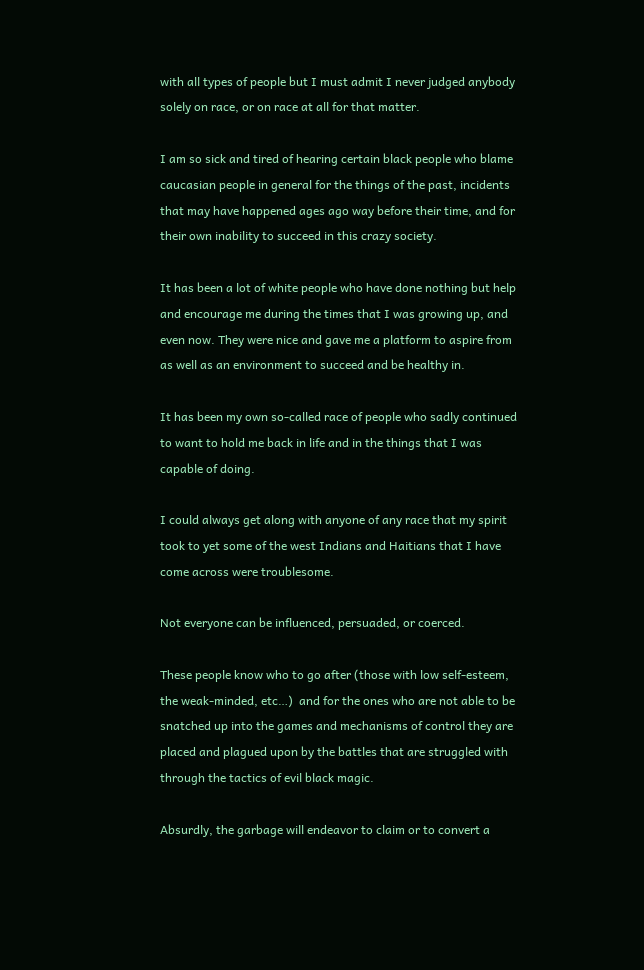with all types of people but I must admit I never judged anybody solely on race, or on race at all for that matter.

I am so sick and tired of hearing certain black people who blame caucasian people in general for the things of the past, incidents that may have happened ages ago way before their time, and for their own inability to succeed in this crazy society.

It has been a lot of white people who have done nothing but help and encourage me during the times that I was growing up, and even now. They were nice and gave me a platform to aspire from as well as an environment to succeed and be healthy in.

It has been my own so-called race of people who sadly continued to want to hold me back in life and in the things that I was capable of doing.

I could always get along with anyone of any race that my spirit took to yet some of the west Indians and Haitians that I have come across were troublesome.

Not everyone can be influenced, persuaded, or coerced.

These people know who to go after (those with low self-esteem, the weak-minded, etc…)  and for the ones who are not able to be snatched up into the games and mechanisms of control they are placed and plagued upon by the battles that are struggled with through the tactics of evil black magic.

Absurdly, the garbage will endeavor to claim or to convert a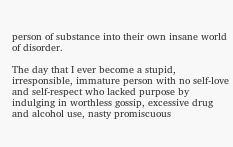person of substance into their own insane world of disorder.

The day that I ever become a stupid, irresponsible, immature person with no self-love and self-respect who lacked purpose by indulging in worthless gossip, excessive drug and alcohol use, nasty promiscuous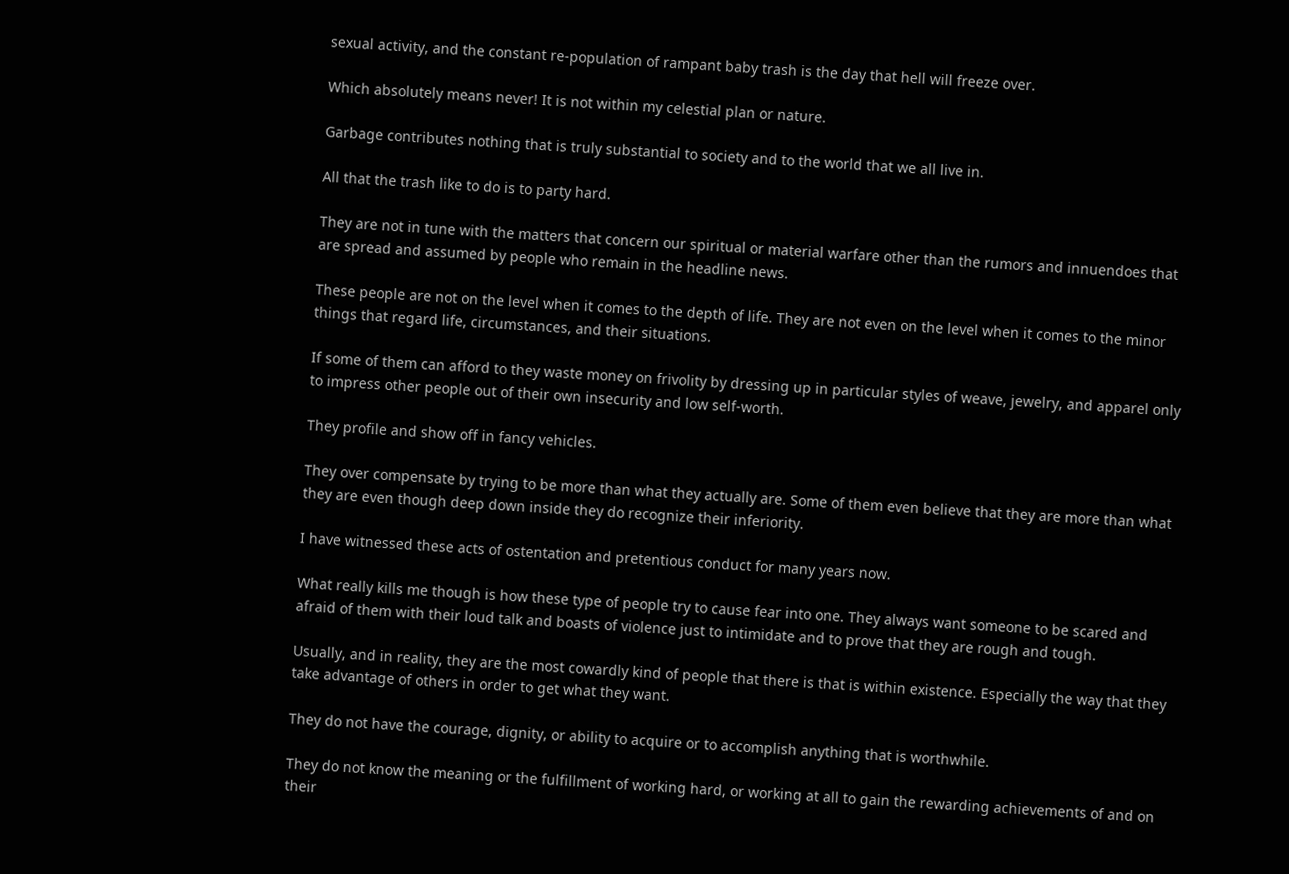sexual activity, and the constant re-population of rampant baby trash is the day that hell will freeze over.

Which absolutely means never! It is not within my celestial plan or nature.

Garbage contributes nothing that is truly substantial to society and to the world that we all live in.

All that the trash like to do is to party hard.

They are not in tune with the matters that concern our spiritual or material warfare other than the rumors and innuendoes that are spread and assumed by people who remain in the headline news.

These people are not on the level when it comes to the depth of life. They are not even on the level when it comes to the minor things that regard life, circumstances, and their situations.

If some of them can afford to they waste money on frivolity by dressing up in particular styles of weave, jewelry, and apparel only to impress other people out of their own insecurity and low self-worth.

They profile and show off in fancy vehicles.

They over compensate by trying to be more than what they actually are. Some of them even believe that they are more than what they are even though deep down inside they do recognize their inferiority.

I have witnessed these acts of ostentation and pretentious conduct for many years now.

What really kills me though is how these type of people try to cause fear into one. They always want someone to be scared and afraid of them with their loud talk and boasts of violence just to intimidate and to prove that they are rough and tough.

Usually, and in reality, they are the most cowardly kind of people that there is that is within existence. Especially the way that they take advantage of others in order to get what they want.

They do not have the courage, dignity, or ability to acquire or to accomplish anything that is worthwhile.

They do not know the meaning or the fulfillment of working hard, or working at all to gain the rewarding achievements of and on their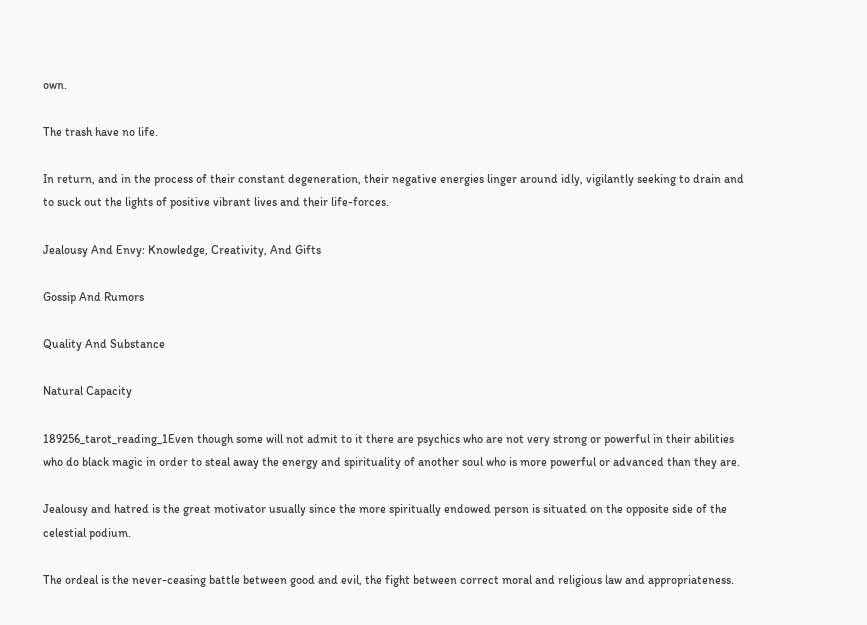own.

The trash have no life.

In return, and in the process of their constant degeneration, their negative energies linger around idly, vigilantly seeking to drain and to suck out the lights of positive vibrant lives and their life-forces.

Jealousy And Envy: Knowledge, Creativity, And Gifts

Gossip And Rumors

Quality And Substance

Natural Capacity

189256_tarot_reading_1Even though some will not admit to it there are psychics who are not very strong or powerful in their abilities who do black magic in order to steal away the energy and spirituality of another soul who is more powerful or advanced than they are.

Jealousy and hatred is the great motivator usually since the more spiritually endowed person is situated on the opposite side of the celestial podium.

The ordeal is the never-ceasing battle between good and evil, the fight between correct moral and religious law and appropriateness.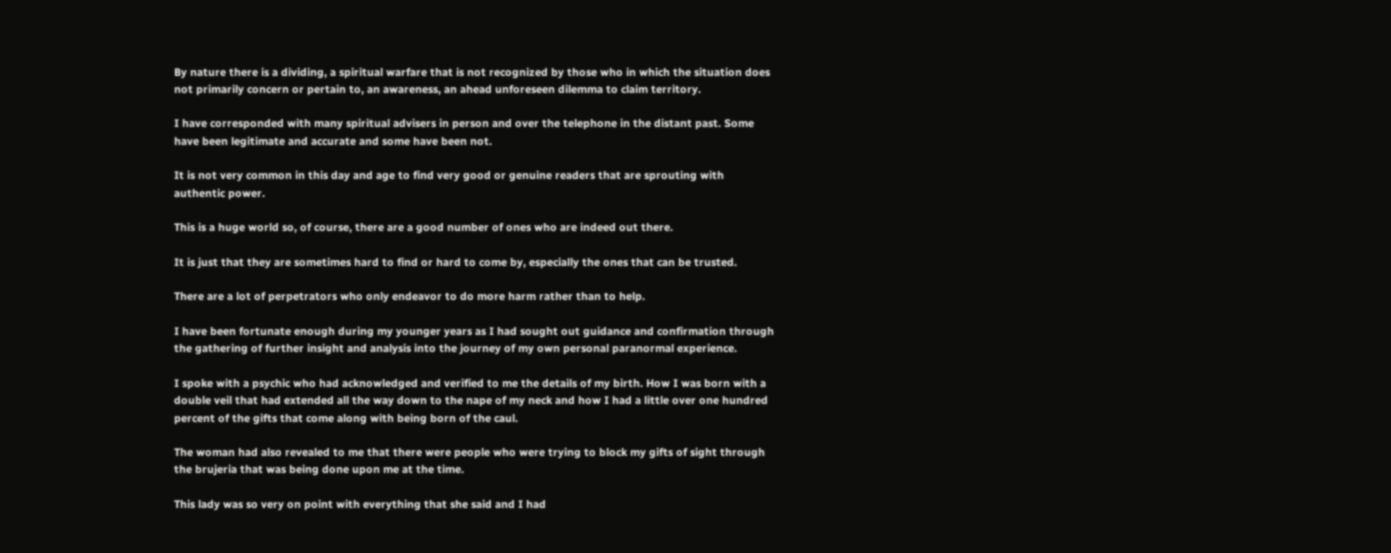By nature there is a dividing, a spiritual warfare that is not recognized by those who in which the situation does not primarily concern or pertain to, an awareness, an ahead unforeseen dilemma to claim territory.

I have corresponded with many spiritual advisers in person and over the telephone in the distant past. Some have been legitimate and accurate and some have been not.

It is not very common in this day and age to find very good or genuine readers that are sprouting with authentic power.

This is a huge world so, of course, there are a good number of ones who are indeed out there.

It is just that they are sometimes hard to find or hard to come by, especially the ones that can be trusted.

There are a lot of perpetrators who only endeavor to do more harm rather than to help.

I have been fortunate enough during my younger years as I had sought out guidance and confirmation through the gathering of further insight and analysis into the journey of my own personal paranormal experience.

I spoke with a psychic who had acknowledged and verified to me the details of my birth. How I was born with a double veil that had extended all the way down to the nape of my neck and how I had a little over one hundred percent of the gifts that come along with being born of the caul.

The woman had also revealed to me that there were people who were trying to block my gifts of sight through the brujeria that was being done upon me at the time.

This lady was so very on point with everything that she said and I had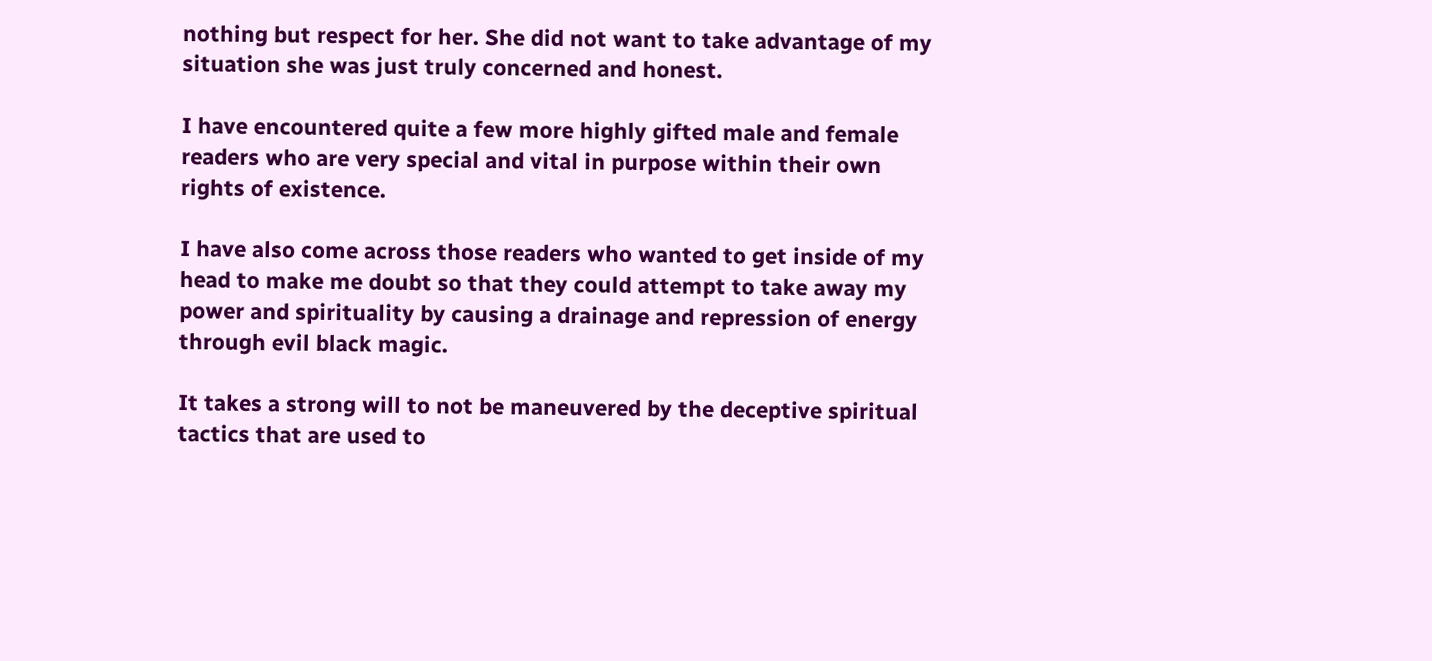nothing but respect for her. She did not want to take advantage of my situation she was just truly concerned and honest.

I have encountered quite a few more highly gifted male and female readers who are very special and vital in purpose within their own rights of existence.

I have also come across those readers who wanted to get inside of my head to make me doubt so that they could attempt to take away my power and spirituality by causing a drainage and repression of energy through evil black magic.

It takes a strong will to not be maneuvered by the deceptive spiritual tactics that are used to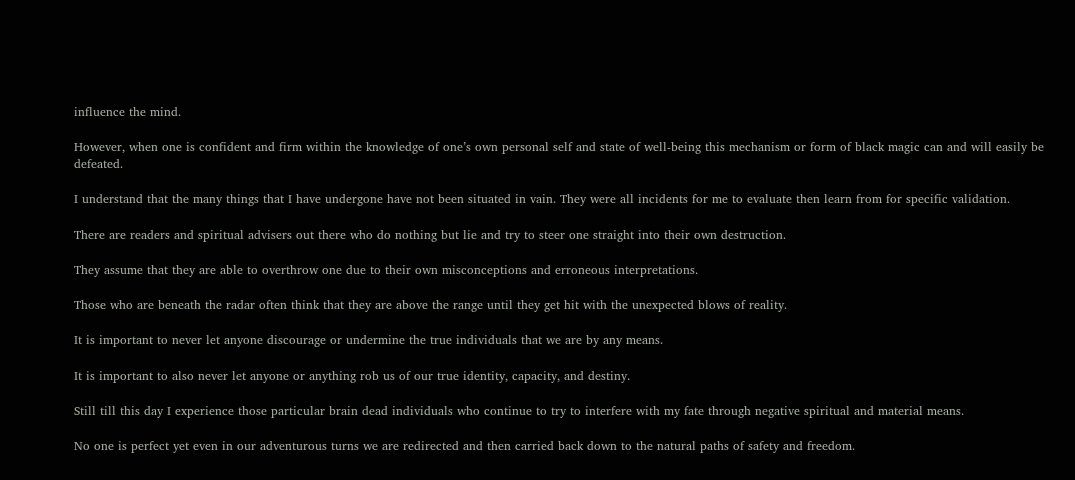influence the mind.

However, when one is confident and firm within the knowledge of one’s own personal self and state of well-being this mechanism or form of black magic can and will easily be defeated.

I understand that the many things that I have undergone have not been situated in vain. They were all incidents for me to evaluate then learn from for specific validation.

There are readers and spiritual advisers out there who do nothing but lie and try to steer one straight into their own destruction.

They assume that they are able to overthrow one due to their own misconceptions and erroneous interpretations.

Those who are beneath the radar often think that they are above the range until they get hit with the unexpected blows of reality.

It is important to never let anyone discourage or undermine the true individuals that we are by any means.

It is important to also never let anyone or anything rob us of our true identity, capacity, and destiny.

Still till this day I experience those particular brain dead individuals who continue to try to interfere with my fate through negative spiritual and material means.

No one is perfect yet even in our adventurous turns we are redirected and then carried back down to the natural paths of safety and freedom.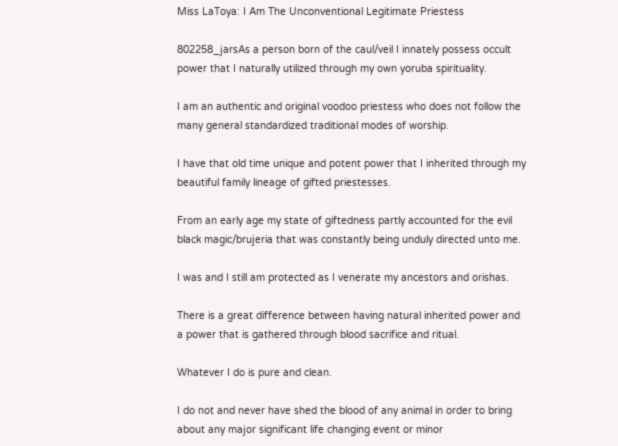Miss LaToya: I Am The Unconventional Legitimate Priestess

802258_jarsAs a person born of the caul/veil I innately possess occult power that I naturally utilized through my own yoruba spirituality.

I am an authentic and original voodoo priestess who does not follow the many general standardized traditional modes of worship.

I have that old time unique and potent power that I inherited through my beautiful family lineage of gifted priestesses.

From an early age my state of giftedness partly accounted for the evil black magic/brujeria that was constantly being unduly directed unto me.

I was and I still am protected as I venerate my ancestors and orishas.

There is a great difference between having natural inherited power and a power that is gathered through blood sacrifice and ritual.

Whatever I do is pure and clean.

I do not and never have shed the blood of any animal in order to bring about any major significant life changing event or minor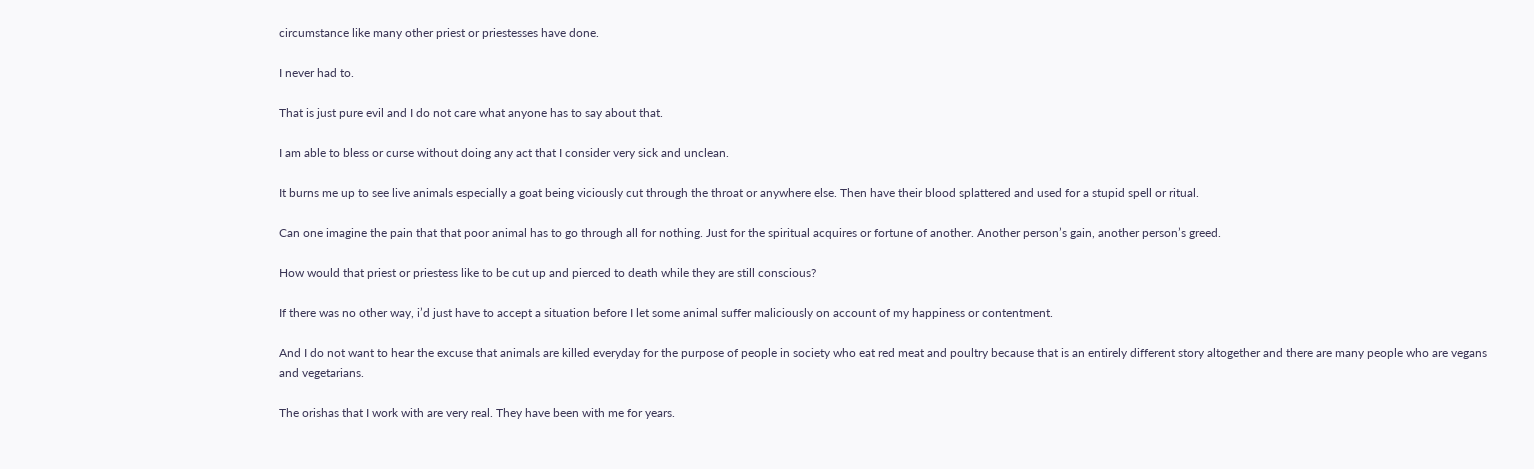circumstance like many other priest or priestesses have done.

I never had to.

That is just pure evil and I do not care what anyone has to say about that.

I am able to bless or curse without doing any act that I consider very sick and unclean.

It burns me up to see live animals especially a goat being viciously cut through the throat or anywhere else. Then have their blood splattered and used for a stupid spell or ritual.

Can one imagine the pain that that poor animal has to go through all for nothing. Just for the spiritual acquires or fortune of another. Another person’s gain, another person’s greed.

How would that priest or priestess like to be cut up and pierced to death while they are still conscious?

If there was no other way, i’d just have to accept a situation before I let some animal suffer maliciously on account of my happiness or contentment.

And I do not want to hear the excuse that animals are killed everyday for the purpose of people in society who eat red meat and poultry because that is an entirely different story altogether and there are many people who are vegans and vegetarians.

The orishas that I work with are very real. They have been with me for years.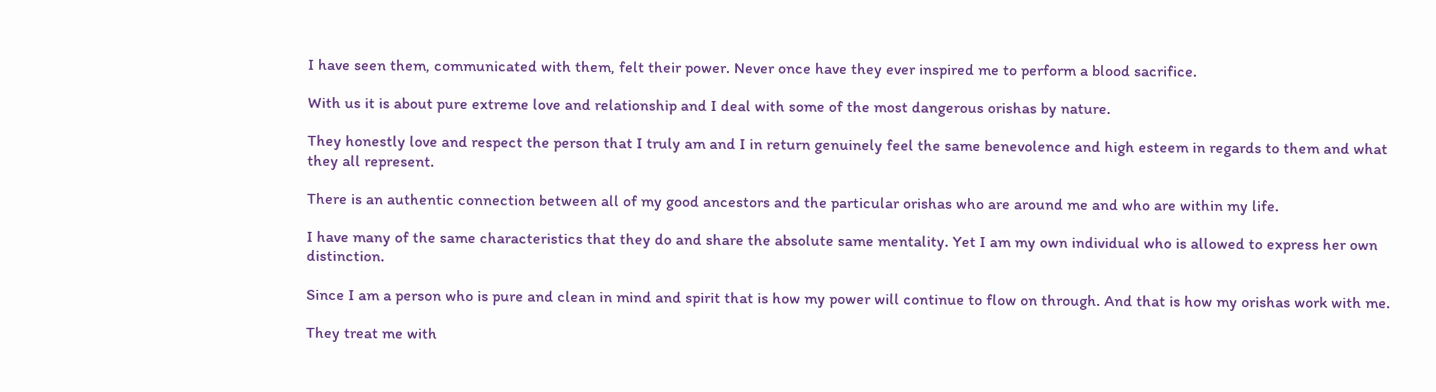I have seen them, communicated with them, felt their power. Never once have they ever inspired me to perform a blood sacrifice.

With us it is about pure extreme love and relationship and I deal with some of the most dangerous orishas by nature.

They honestly love and respect the person that I truly am and I in return genuinely feel the same benevolence and high esteem in regards to them and what they all represent.

There is an authentic connection between all of my good ancestors and the particular orishas who are around me and who are within my life.

I have many of the same characteristics that they do and share the absolute same mentality. Yet I am my own individual who is allowed to express her own distinction.

Since I am a person who is pure and clean in mind and spirit that is how my power will continue to flow on through. And that is how my orishas work with me.

They treat me with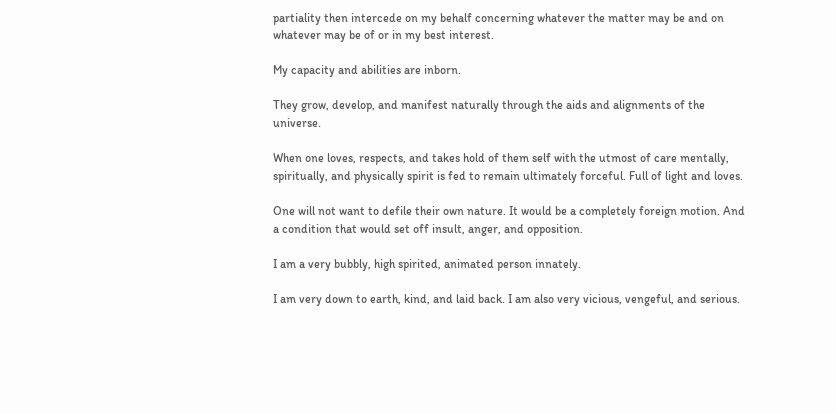partiality then intercede on my behalf concerning whatever the matter may be and on whatever may be of or in my best interest.

My capacity and abilities are inborn.

They grow, develop, and manifest naturally through the aids and alignments of the universe.

When one loves, respects, and takes hold of them self with the utmost of care mentally, spiritually, and physically spirit is fed to remain ultimately forceful. Full of light and loves.

One will not want to defile their own nature. It would be a completely foreign motion. And a condition that would set off insult, anger, and opposition.

I am a very bubbly, high spirited, animated person innately.

I am very down to earth, kind, and laid back. I am also very vicious, vengeful, and serious.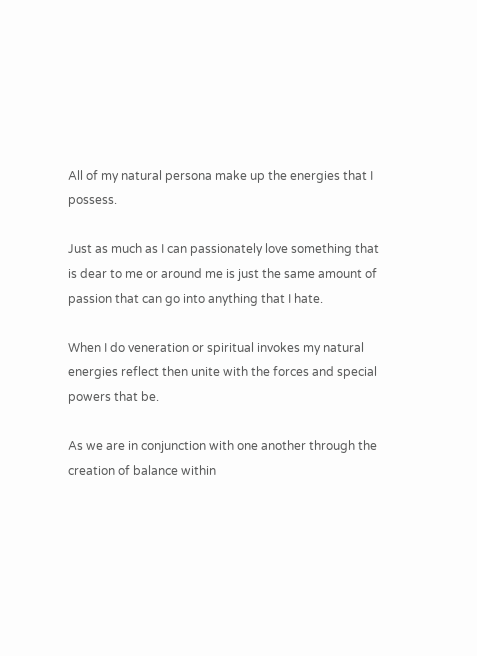All of my natural persona make up the energies that I possess.

Just as much as I can passionately love something that is dear to me or around me is just the same amount of passion that can go into anything that I hate.

When I do veneration or spiritual invokes my natural energies reflect then unite with the forces and special powers that be.

As we are in conjunction with one another through the creation of balance within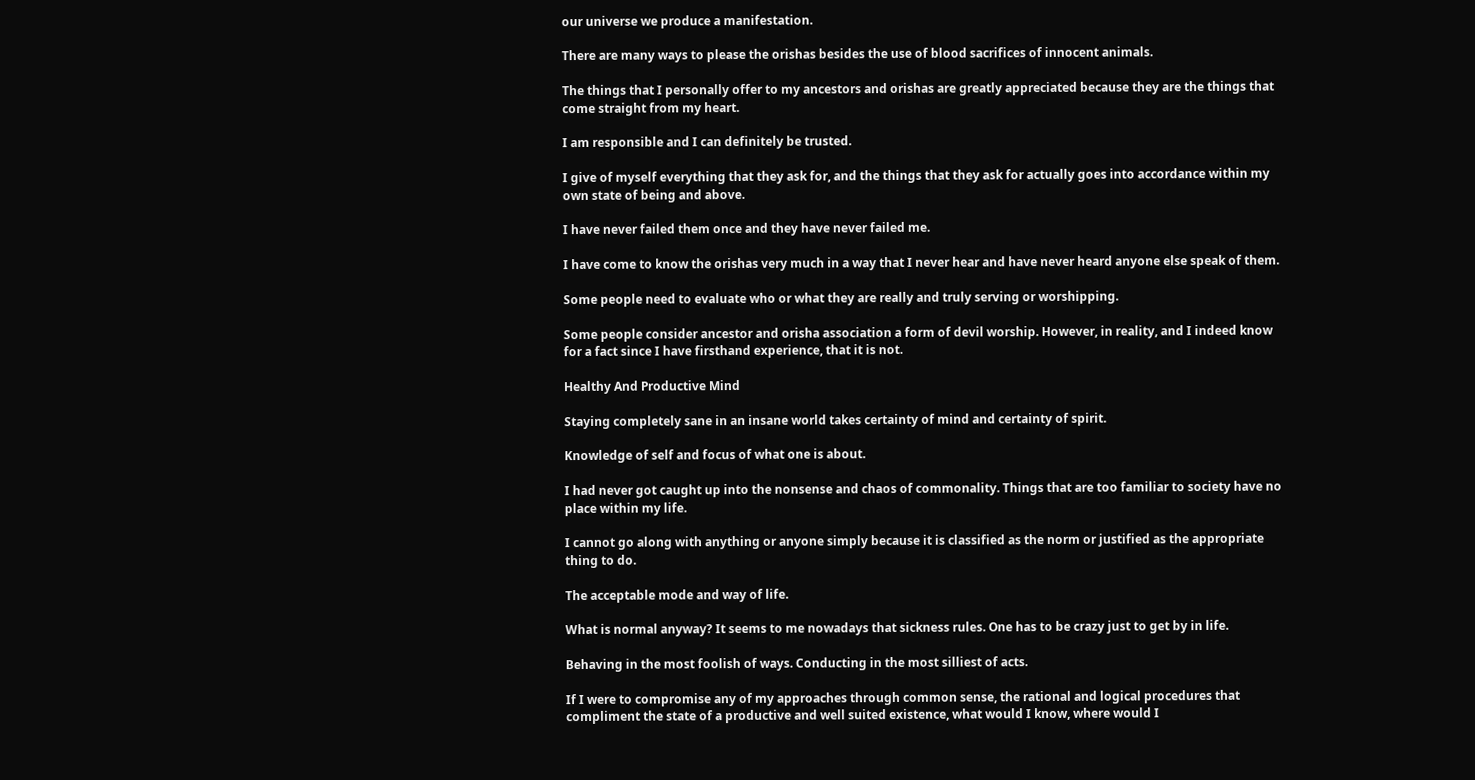our universe we produce a manifestation.

There are many ways to please the orishas besides the use of blood sacrifices of innocent animals.

The things that I personally offer to my ancestors and orishas are greatly appreciated because they are the things that come straight from my heart.

I am responsible and I can definitely be trusted.

I give of myself everything that they ask for, and the things that they ask for actually goes into accordance within my own state of being and above.

I have never failed them once and they have never failed me.

I have come to know the orishas very much in a way that I never hear and have never heard anyone else speak of them.

Some people need to evaluate who or what they are really and truly serving or worshipping.

Some people consider ancestor and orisha association a form of devil worship. However, in reality, and I indeed know for a fact since I have firsthand experience, that it is not.

Healthy And Productive Mind

Staying completely sane in an insane world takes certainty of mind and certainty of spirit.

Knowledge of self and focus of what one is about.

I had never got caught up into the nonsense and chaos of commonality. Things that are too familiar to society have no place within my life.

I cannot go along with anything or anyone simply because it is classified as the norm or justified as the appropriate thing to do.

The acceptable mode and way of life.

What is normal anyway? It seems to me nowadays that sickness rules. One has to be crazy just to get by in life.

Behaving in the most foolish of ways. Conducting in the most silliest of acts.

If I were to compromise any of my approaches through common sense, the rational and logical procedures that compliment the state of a productive and well suited existence, what would I know, where would I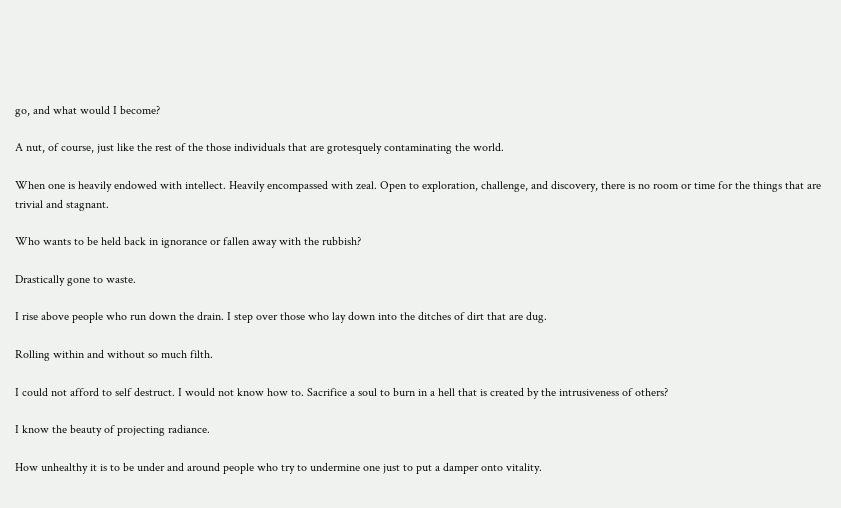go, and what would I become?

A nut, of course, just like the rest of the those individuals that are grotesquely contaminating the world.

When one is heavily endowed with intellect. Heavily encompassed with zeal. Open to exploration, challenge, and discovery, there is no room or time for the things that are trivial and stagnant.

Who wants to be held back in ignorance or fallen away with the rubbish?

Drastically gone to waste.

I rise above people who run down the drain. I step over those who lay down into the ditches of dirt that are dug.

Rolling within and without so much filth.

I could not afford to self destruct. I would not know how to. Sacrifice a soul to burn in a hell that is created by the intrusiveness of others?

I know the beauty of projecting radiance.

How unhealthy it is to be under and around people who try to undermine one just to put a damper onto vitality.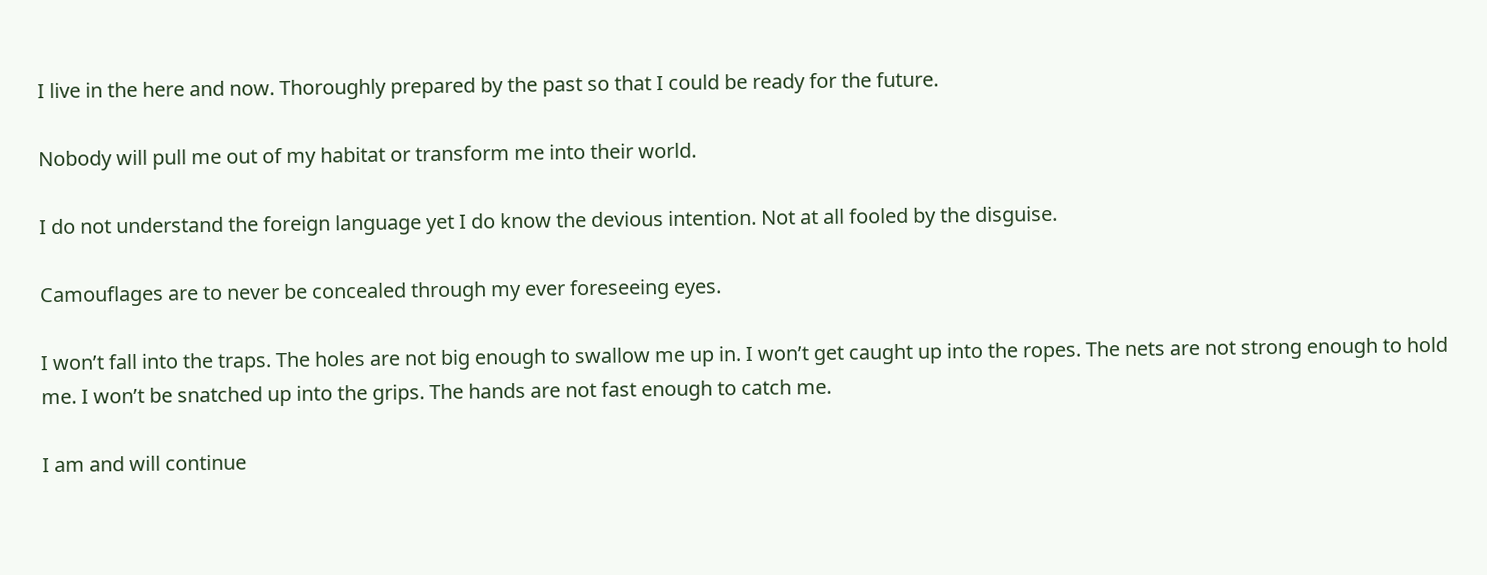I live in the here and now. Thoroughly prepared by the past so that I could be ready for the future.

Nobody will pull me out of my habitat or transform me into their world.

I do not understand the foreign language yet I do know the devious intention. Not at all fooled by the disguise.

Camouflages are to never be concealed through my ever foreseeing eyes.

I won’t fall into the traps. The holes are not big enough to swallow me up in. I won’t get caught up into the ropes. The nets are not strong enough to hold me. I won’t be snatched up into the grips. The hands are not fast enough to catch me.

I am and will continue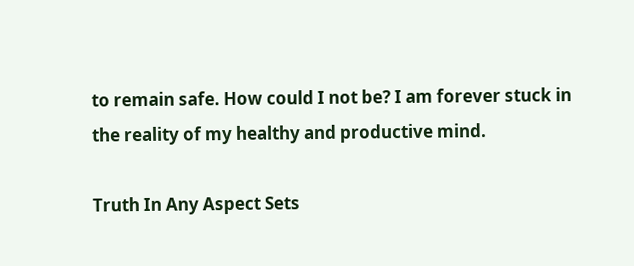to remain safe. How could I not be? I am forever stuck in the reality of my healthy and productive mind.

Truth In Any Aspect Sets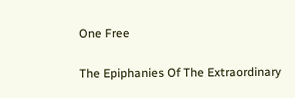One Free

The Epiphanies Of The Extraordinary